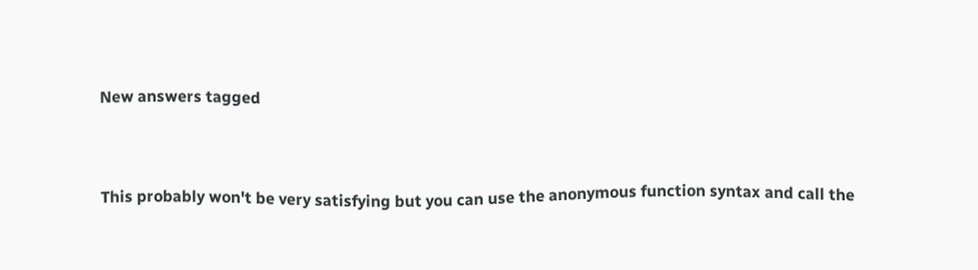New answers tagged


This probably won't be very satisfying but you can use the anonymous function syntax and call the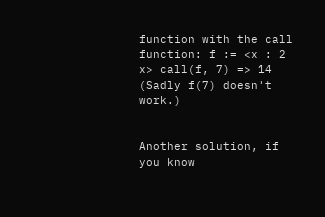function with the call function: f := <x : 2 x> call(f, 7) => 14 (Sadly f(7) doesn't work.)


Another solution, if you know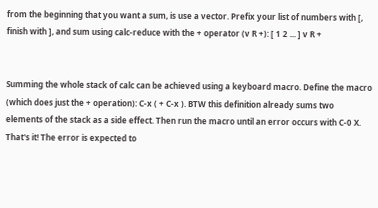from the beginning that you want a sum, is use a vector. Prefix your list of numbers with [, finish with ], and sum using calc-reduce with the + operator (v R +): [ 1 2 ... ] v R +


Summing the whole stack of calc can be achieved using a keyboard macro. Define the macro (which does just the + operation): C-x ( + C-x ). BTW this definition already sums two elements of the stack as a side effect. Then run the macro until an error occurs with C-0 X. That's it! The error is expected to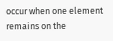occur when one element remains on the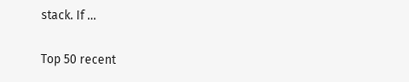stack. If ...

Top 50 recent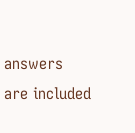answers are included